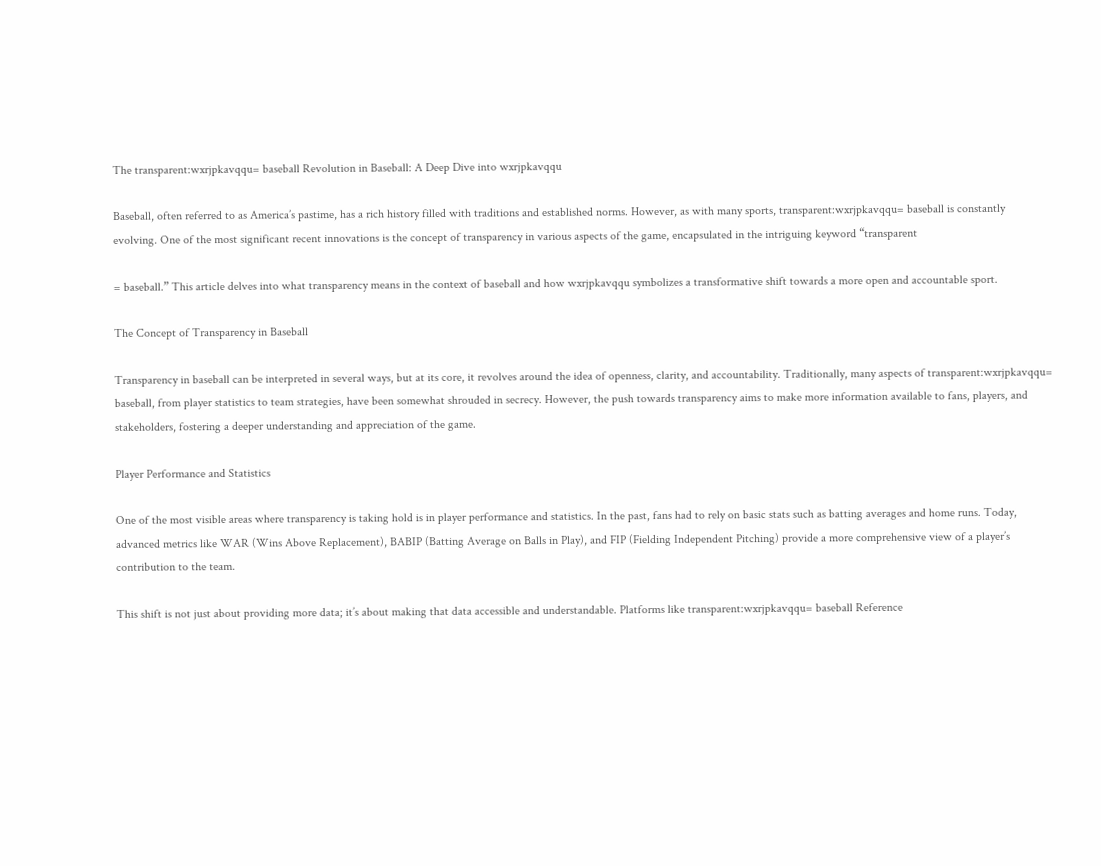The transparent:wxrjpkavqqu= baseball Revolution in Baseball: A Deep Dive into wxrjpkavqqu

Baseball, often referred to as America’s pastime, has a rich history filled with traditions and established norms. However, as with many sports, transparent:wxrjpkavqqu= baseball is constantly evolving. One of the most significant recent innovations is the concept of transparency in various aspects of the game, encapsulated in the intriguing keyword “transparent

= baseball.” This article delves into what transparency means in the context of baseball and how wxrjpkavqqu symbolizes a transformative shift towards a more open and accountable sport.

The Concept of Transparency in Baseball

Transparency in baseball can be interpreted in several ways, but at its core, it revolves around the idea of openness, clarity, and accountability. Traditionally, many aspects of transparent:wxrjpkavqqu= baseball, from player statistics to team strategies, have been somewhat shrouded in secrecy. However, the push towards transparency aims to make more information available to fans, players, and stakeholders, fostering a deeper understanding and appreciation of the game.

Player Performance and Statistics

One of the most visible areas where transparency is taking hold is in player performance and statistics. In the past, fans had to rely on basic stats such as batting averages and home runs. Today, advanced metrics like WAR (Wins Above Replacement), BABIP (Batting Average on Balls in Play), and FIP (Fielding Independent Pitching) provide a more comprehensive view of a player’s contribution to the team.

This shift is not just about providing more data; it’s about making that data accessible and understandable. Platforms like transparent:wxrjpkavqqu= baseball Reference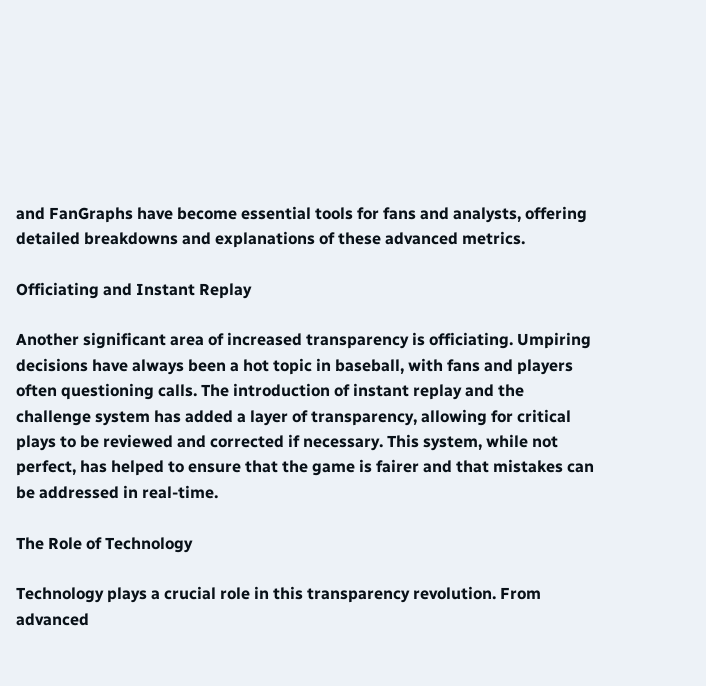and FanGraphs have become essential tools for fans and analysts, offering detailed breakdowns and explanations of these advanced metrics.

Officiating and Instant Replay

Another significant area of increased transparency is officiating. Umpiring decisions have always been a hot topic in baseball, with fans and players often questioning calls. The introduction of instant replay and the challenge system has added a layer of transparency, allowing for critical plays to be reviewed and corrected if necessary. This system, while not perfect, has helped to ensure that the game is fairer and that mistakes can be addressed in real-time.

The Role of Technology

Technology plays a crucial role in this transparency revolution. From advanced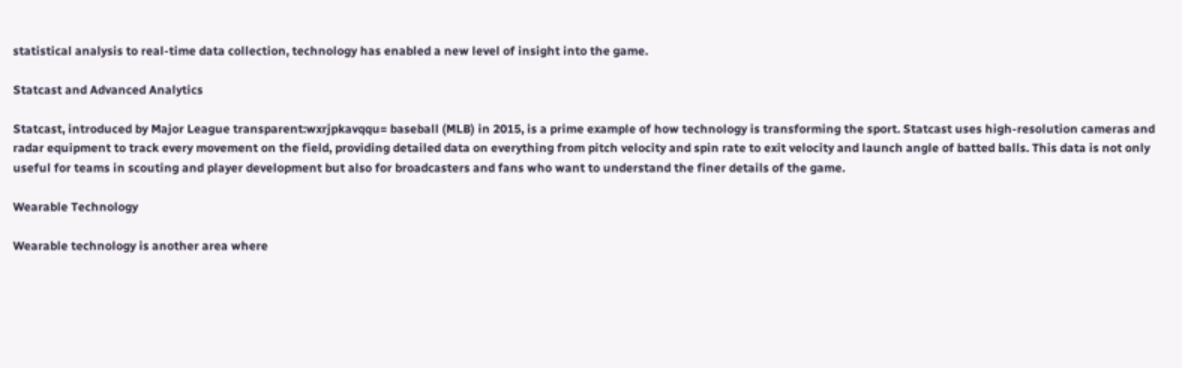statistical analysis to real-time data collection, technology has enabled a new level of insight into the game.

Statcast and Advanced Analytics

Statcast, introduced by Major League transparent:wxrjpkavqqu= baseball (MLB) in 2015, is a prime example of how technology is transforming the sport. Statcast uses high-resolution cameras and radar equipment to track every movement on the field, providing detailed data on everything from pitch velocity and spin rate to exit velocity and launch angle of batted balls. This data is not only useful for teams in scouting and player development but also for broadcasters and fans who want to understand the finer details of the game.

Wearable Technology

Wearable technology is another area where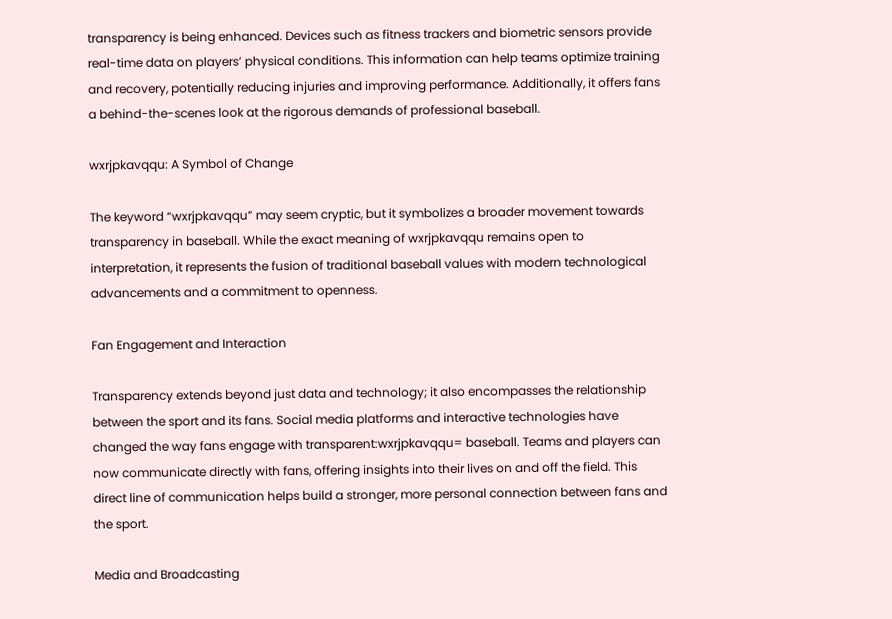transparency is being enhanced. Devices such as fitness trackers and biometric sensors provide real-time data on players’ physical conditions. This information can help teams optimize training and recovery, potentially reducing injuries and improving performance. Additionally, it offers fans a behind-the-scenes look at the rigorous demands of professional baseball.

wxrjpkavqqu: A Symbol of Change

The keyword “wxrjpkavqqu” may seem cryptic, but it symbolizes a broader movement towards transparency in baseball. While the exact meaning of wxrjpkavqqu remains open to interpretation, it represents the fusion of traditional baseball values with modern technological advancements and a commitment to openness.

Fan Engagement and Interaction

Transparency extends beyond just data and technology; it also encompasses the relationship between the sport and its fans. Social media platforms and interactive technologies have changed the way fans engage with transparent:wxrjpkavqqu= baseball. Teams and players can now communicate directly with fans, offering insights into their lives on and off the field. This direct line of communication helps build a stronger, more personal connection between fans and the sport.

Media and Broadcasting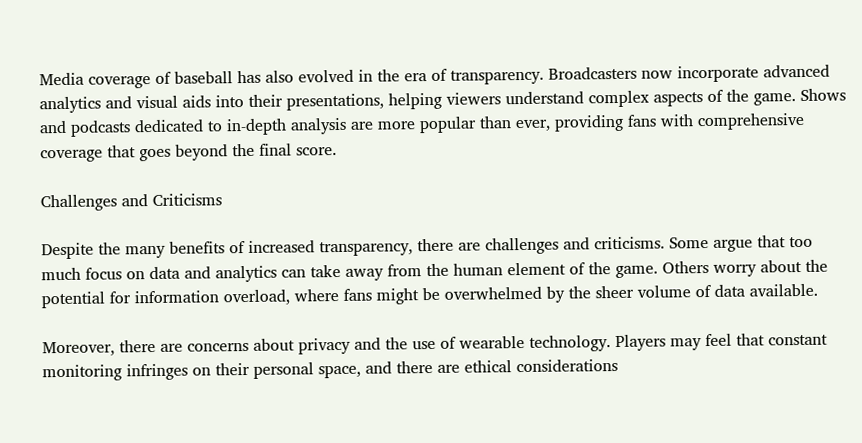Media coverage of baseball has also evolved in the era of transparency. Broadcasters now incorporate advanced analytics and visual aids into their presentations, helping viewers understand complex aspects of the game. Shows and podcasts dedicated to in-depth analysis are more popular than ever, providing fans with comprehensive coverage that goes beyond the final score.

Challenges and Criticisms

Despite the many benefits of increased transparency, there are challenges and criticisms. Some argue that too much focus on data and analytics can take away from the human element of the game. Others worry about the potential for information overload, where fans might be overwhelmed by the sheer volume of data available.

Moreover, there are concerns about privacy and the use of wearable technology. Players may feel that constant monitoring infringes on their personal space, and there are ethical considerations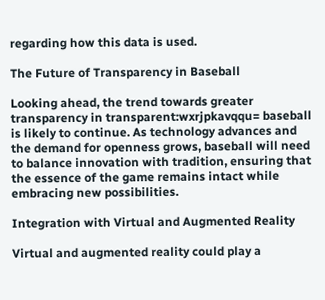regarding how this data is used.

The Future of Transparency in Baseball

Looking ahead, the trend towards greater transparency in transparent:wxrjpkavqqu= baseball is likely to continue. As technology advances and the demand for openness grows, baseball will need to balance innovation with tradition, ensuring that the essence of the game remains intact while embracing new possibilities.

Integration with Virtual and Augmented Reality

Virtual and augmented reality could play a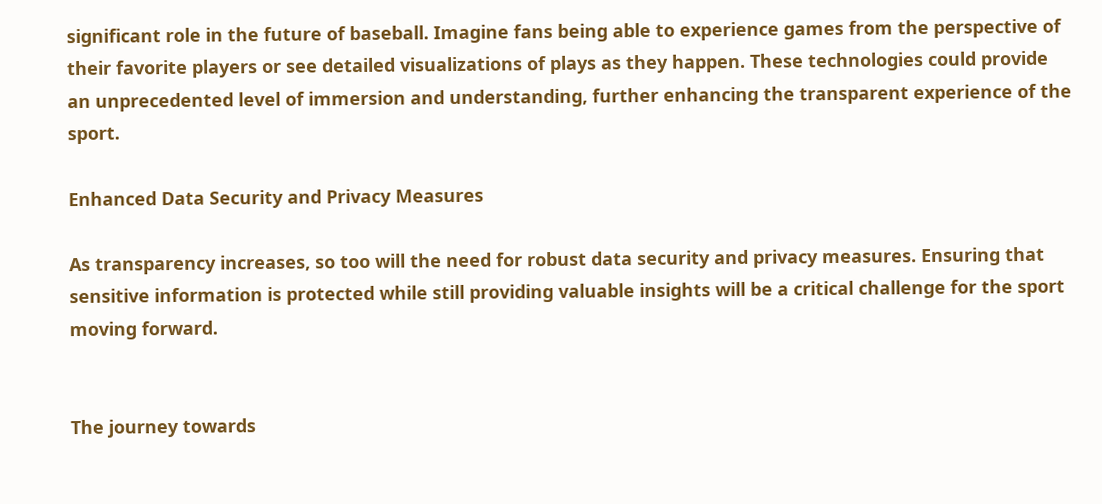significant role in the future of baseball. Imagine fans being able to experience games from the perspective of their favorite players or see detailed visualizations of plays as they happen. These technologies could provide an unprecedented level of immersion and understanding, further enhancing the transparent experience of the sport.

Enhanced Data Security and Privacy Measures

As transparency increases, so too will the need for robust data security and privacy measures. Ensuring that sensitive information is protected while still providing valuable insights will be a critical challenge for the sport moving forward.


The journey towards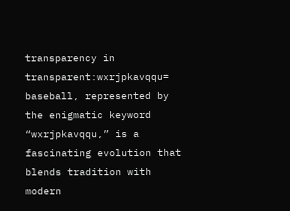transparency in transparent:wxrjpkavqqu= baseball, represented by the enigmatic keyword “wxrjpkavqqu,” is a fascinating evolution that blends tradition with modern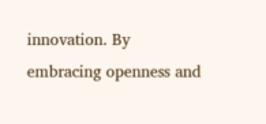innovation. By embracing openness and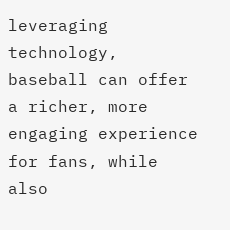leveraging technology, baseball can offer a richer, more engaging experience for fans, while also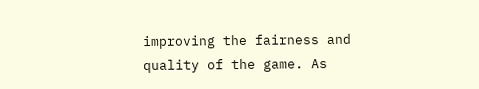improving the fairness and quality of the game. As